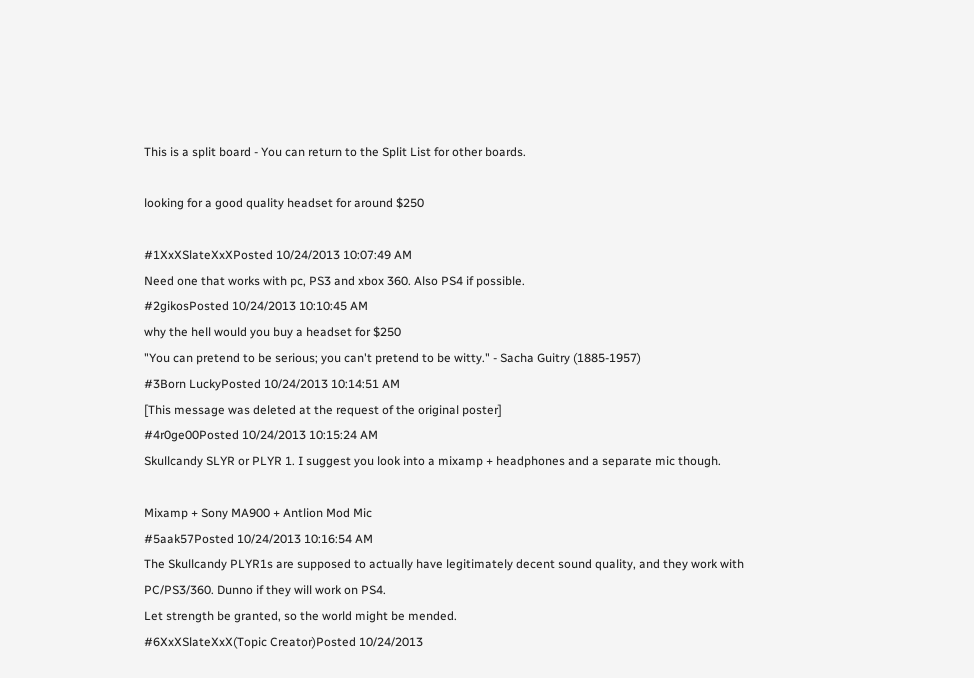This is a split board - You can return to the Split List for other boards.

looking for a good quality headset for around $250

#1XxXSlateXxXPosted 10/24/2013 10:07:49 AM
Need one that works with pc, PS3 and xbox 360. Also PS4 if possible.
#2gikosPosted 10/24/2013 10:10:45 AM
why the hell would you buy a headset for $250
"You can pretend to be serious; you can't pretend to be witty." - Sacha Guitry (1885-1957)
#3Born LuckyPosted 10/24/2013 10:14:51 AM
[This message was deleted at the request of the original poster]
#4r0ge00Posted 10/24/2013 10:15:24 AM
Skullcandy SLYR or PLYR 1. I suggest you look into a mixamp + headphones and a separate mic though.

Mixamp + Sony MA900 + Antlion Mod Mic
#5aak57Posted 10/24/2013 10:16:54 AM
The Skullcandy PLYR1s are supposed to actually have legitimately decent sound quality, and they work with PC/PS3/360. Dunno if they will work on PS4.
Let strength be granted, so the world might be mended.
#6XxXSlateXxX(Topic Creator)Posted 10/24/2013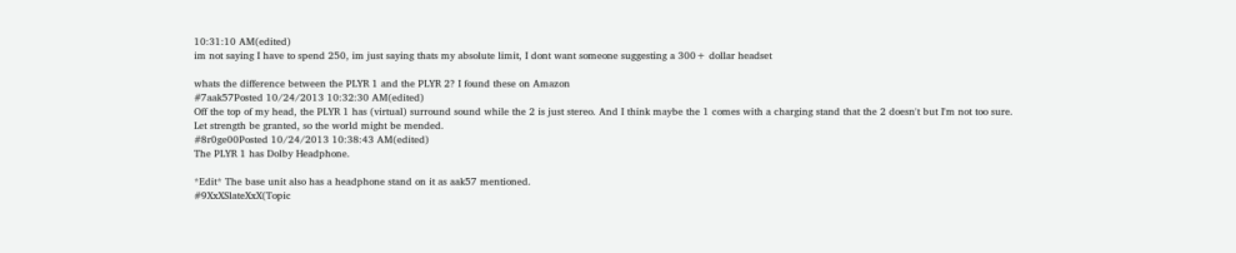10:31:10 AM(edited)
im not saying I have to spend 250, im just saying thats my absolute limit, I dont want someone suggesting a 300+ dollar headset

whats the difference between the PLYR 1 and the PLYR 2? I found these on Amazon
#7aak57Posted 10/24/2013 10:32:30 AM(edited)
Off the top of my head, the PLYR 1 has (virtual) surround sound while the 2 is just stereo. And I think maybe the 1 comes with a charging stand that the 2 doesn't but I'm not too sure.
Let strength be granted, so the world might be mended.
#8r0ge00Posted 10/24/2013 10:38:43 AM(edited)
The PLYR 1 has Dolby Headphone.

*Edit* The base unit also has a headphone stand on it as aak57 mentioned.
#9XxXSlateXxX(Topic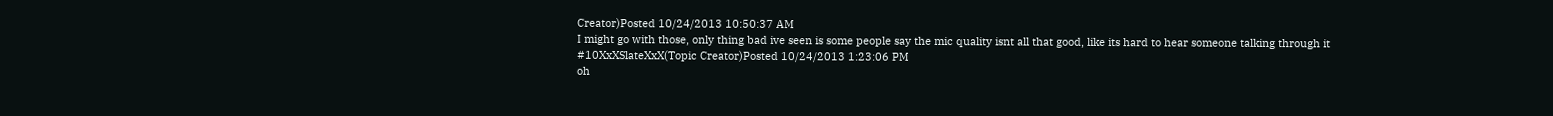Creator)Posted 10/24/2013 10:50:37 AM
I might go with those, only thing bad ive seen is some people say the mic quality isnt all that good, like its hard to hear someone talking through it
#10XxXSlateXxX(Topic Creator)Posted 10/24/2013 1:23:06 PM
oh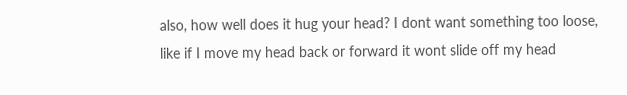also, how well does it hug your head? I dont want something too loose, like if I move my head back or forward it wont slide off my head